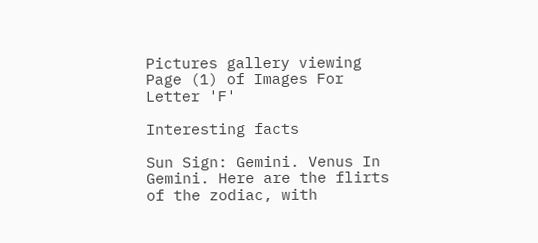Pictures gallery viewing Page (1) of Images For Letter 'F'

Interesting facts

Sun Sign: Gemini. Venus In Gemini. Here are the flirts of the zodiac, with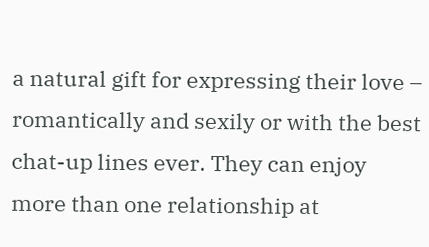a natural gift for expressing their love – romantically and sexily or with the best chat-up lines ever. They can enjoy more than one relationship at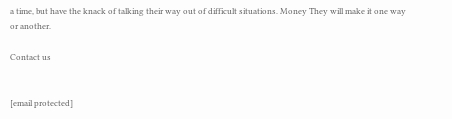a time, but have the knack of talking their way out of difficult situations. Money They will make it one way or another.

Contact us


[email protected]